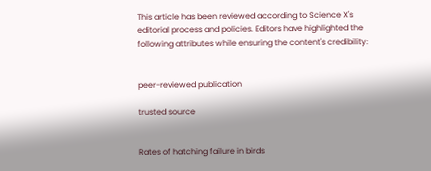This article has been reviewed according to Science X's editorial process and policies. Editors have highlighted the following attributes while ensuring the content's credibility:


peer-reviewed publication

trusted source


Rates of hatching failure in birds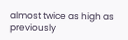almost twice as high as previously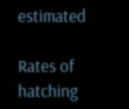estimated

Rates of hatching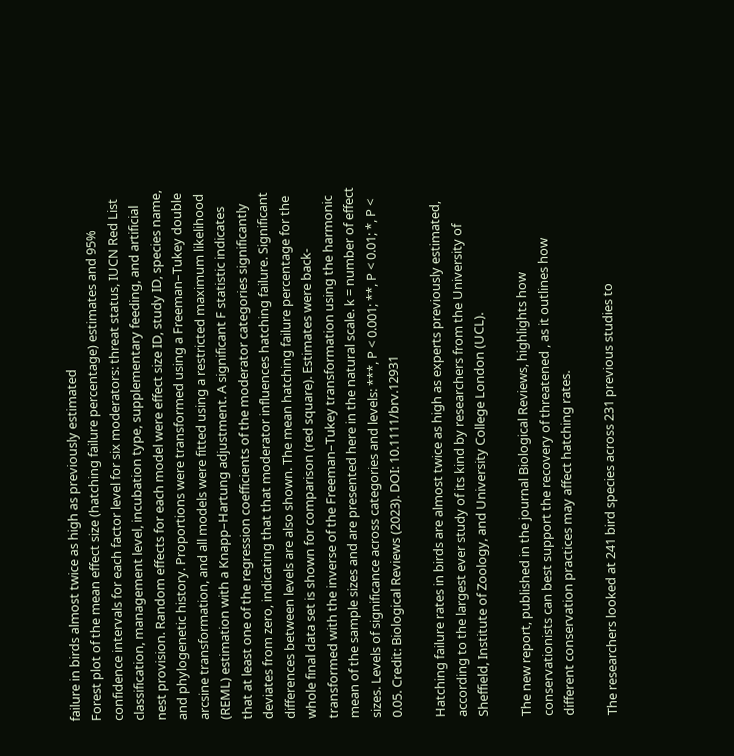failure in birds almost twice as high as previously estimated
Forest plot of the mean effect size (hatching failure percentage) estimates and 95% confidence intervals for each factor level for six moderators: threat status, IUCN Red List classification, management level, incubation type, supplementary feeding, and artificial nest provision. Random effects for each model were effect size ID, study ID, species name, and phylogenetic history. Proportions were transformed using a Freeman–Tukey double arcsine transformation, and all models were fitted using a restricted maximum likelihood (REML) estimation with a Knapp–Hartung adjustment. A significant F statistic indicates that at least one of the regression coefficients of the moderator categories significantly deviates from zero, indicating that that moderator influences hatching failure. Significant differences between levels are also shown. The mean hatching failure percentage for the whole final data set is shown for comparison (red square). Estimates were back-transformed with the inverse of the Freeman–Tukey transformation using the harmonic mean of the sample sizes and are presented here in the natural scale. k = number of effect sizes. Levels of significance across categories and levels: ***, P < 0.001; **, P < 0.01; *, P < 0.05. Credit: Biological Reviews (2023). DOI: 10.1111/brv.12931

Hatching failure rates in birds are almost twice as high as experts previously estimated, according to the largest ever study of its kind by researchers from the University of Sheffield, Institute of Zoology, and University College London (UCL).

The new report, published in the journal Biological Reviews, highlights how conservationists can best support the recovery of threatened , as it outlines how different conservation practices may affect hatching rates.

The researchers looked at 241 bird species across 231 previous studies to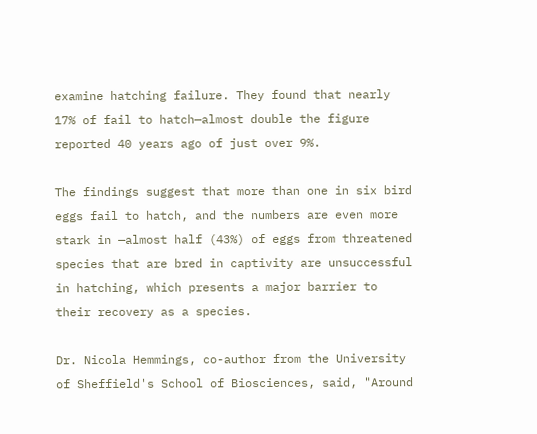examine hatching failure. They found that nearly 17% of fail to hatch—almost double the figure reported 40 years ago of just over 9%.

The findings suggest that more than one in six bird eggs fail to hatch, and the numbers are even more stark in —almost half (43%) of eggs from threatened species that are bred in captivity are unsuccessful in hatching, which presents a major barrier to their recovery as a species.

Dr. Nicola Hemmings, co-author from the University of Sheffield's School of Biosciences, said, "Around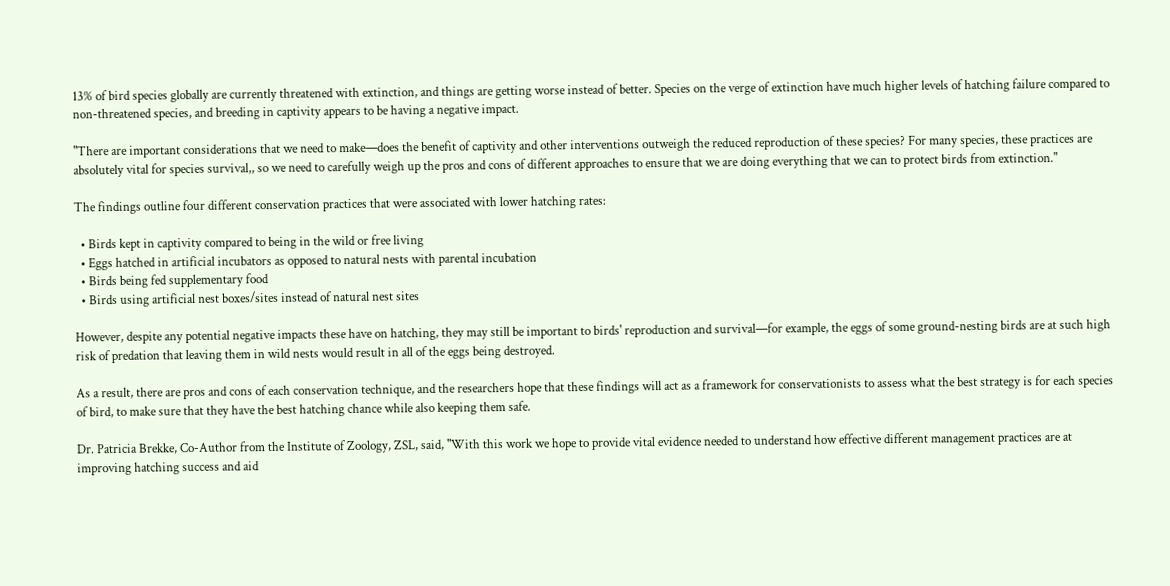13% of bird species globally are currently threatened with extinction, and things are getting worse instead of better. Species on the verge of extinction have much higher levels of hatching failure compared to non-threatened species, and breeding in captivity appears to be having a negative impact.

"There are important considerations that we need to make—does the benefit of captivity and other interventions outweigh the reduced reproduction of these species? For many species, these practices are absolutely vital for species survival,, so we need to carefully weigh up the pros and cons of different approaches to ensure that we are doing everything that we can to protect birds from extinction."

The findings outline four different conservation practices that were associated with lower hatching rates:

  • Birds kept in captivity compared to being in the wild or free living
  • Eggs hatched in artificial incubators as opposed to natural nests with parental incubation
  • Birds being fed supplementary food
  • Birds using artificial nest boxes/sites instead of natural nest sites

However, despite any potential negative impacts these have on hatching, they may still be important to birds' reproduction and survival—for example, the eggs of some ground-nesting birds are at such high risk of predation that leaving them in wild nests would result in all of the eggs being destroyed.

As a result, there are pros and cons of each conservation technique, and the researchers hope that these findings will act as a framework for conservationists to assess what the best strategy is for each species of bird, to make sure that they have the best hatching chance while also keeping them safe.

Dr. Patricia Brekke, Co-Author from the Institute of Zoology, ZSL, said, "With this work we hope to provide vital evidence needed to understand how effective different management practices are at improving hatching success and aid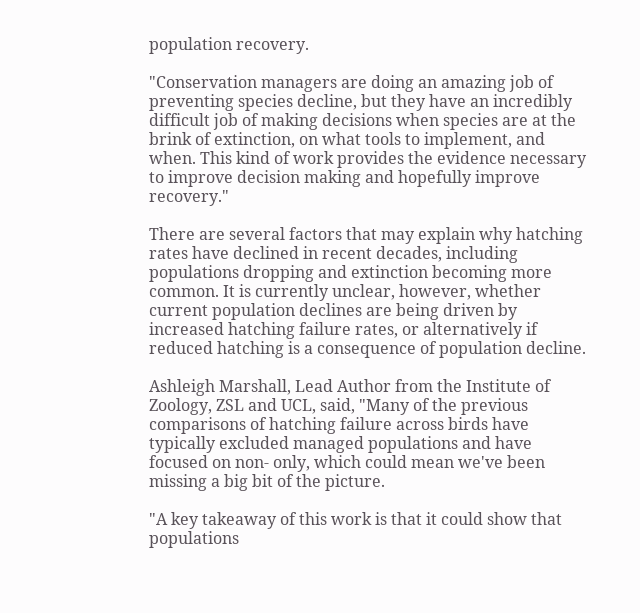population recovery.

"Conservation managers are doing an amazing job of preventing species decline, but they have an incredibly difficult job of making decisions when species are at the brink of extinction, on what tools to implement, and when. This kind of work provides the evidence necessary to improve decision making and hopefully improve recovery."

There are several factors that may explain why hatching rates have declined in recent decades, including populations dropping and extinction becoming more common. It is currently unclear, however, whether current population declines are being driven by increased hatching failure rates, or alternatively if reduced hatching is a consequence of population decline.

Ashleigh Marshall, Lead Author from the Institute of Zoology, ZSL and UCL, said, "Many of the previous comparisons of hatching failure across birds have typically excluded managed populations and have focused on non- only, which could mean we've been missing a big bit of the picture.

"A key takeaway of this work is that it could show that populations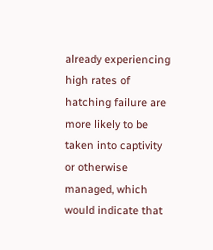already experiencing high rates of hatching failure are more likely to be taken into captivity or otherwise managed, which would indicate that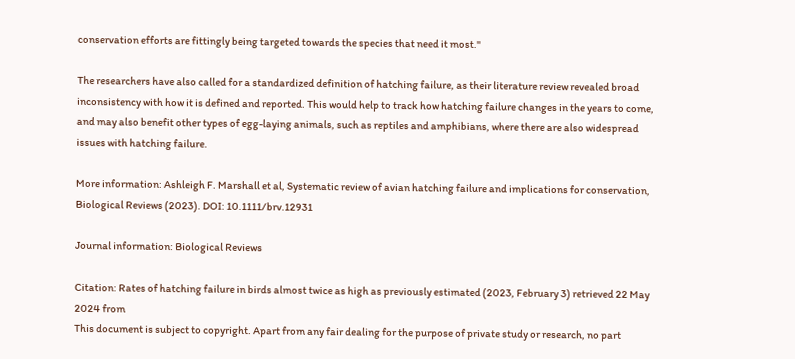conservation efforts are fittingly being targeted towards the species that need it most."

The researchers have also called for a standardized definition of hatching failure, as their literature review revealed broad inconsistency with how it is defined and reported. This would help to track how hatching failure changes in the years to come, and may also benefit other types of egg-laying animals, such as reptiles and amphibians, where there are also widespread issues with hatching failure.

More information: Ashleigh F. Marshall et al, Systematic review of avian hatching failure and implications for conservation, Biological Reviews (2023). DOI: 10.1111/brv.12931

Journal information: Biological Reviews

Citation: Rates of hatching failure in birds almost twice as high as previously estimated (2023, February 3) retrieved 22 May 2024 from
This document is subject to copyright. Apart from any fair dealing for the purpose of private study or research, no part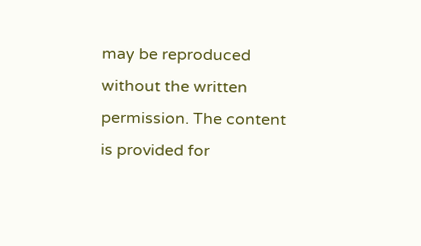may be reproduced without the written permission. The content is provided for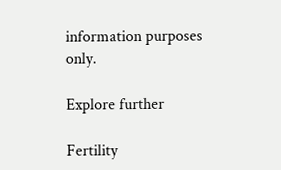information purposes only.

Explore further

Fertility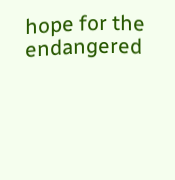hope for the endangered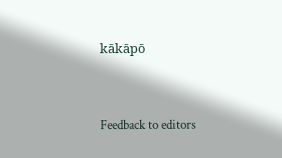kākāpō


Feedback to editors